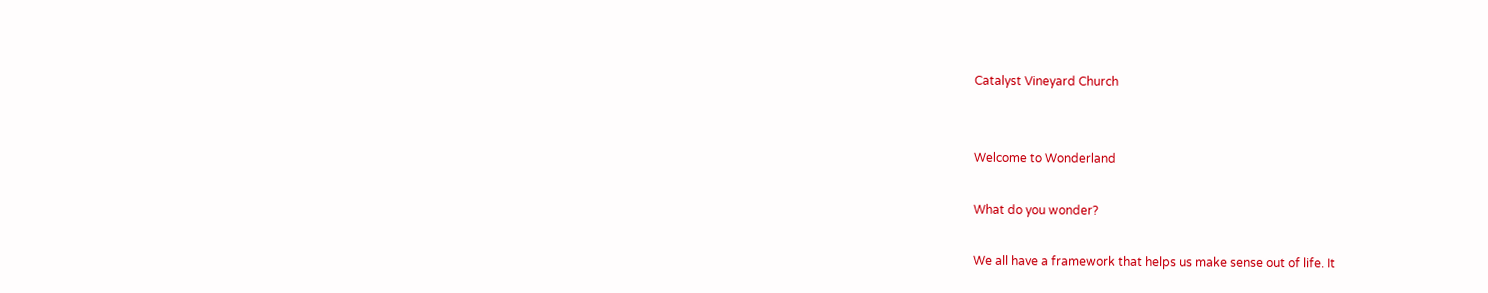Catalyst Vineyard Church


Welcome to Wonderland

What do you wonder?

We all have a framework that helps us make sense out of life. It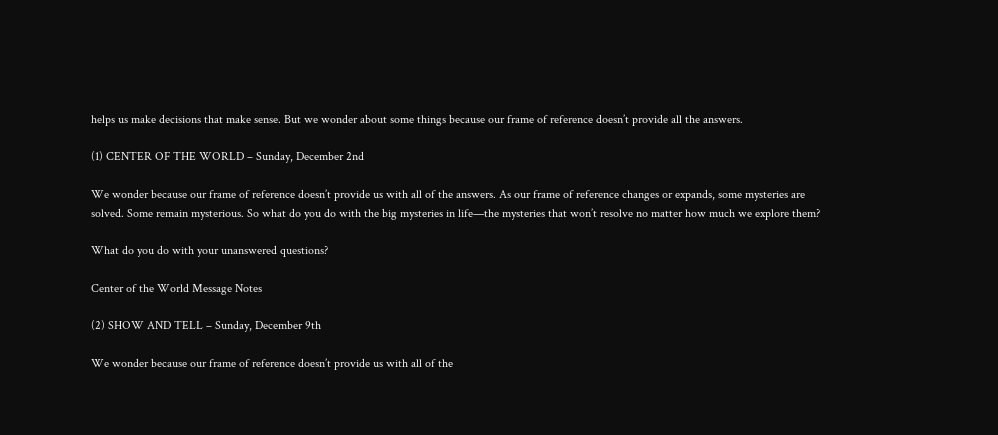helps us make decisions that make sense. But we wonder about some things because our frame of reference doesn’t provide all the answers.

(1) CENTER OF THE WORLD – Sunday, December 2nd

We wonder because our frame of reference doesn’t provide us with all of the answers. As our frame of reference changes or expands, some mysteries are solved. Some remain mysterious. So what do you do with the big mysteries in life—the mysteries that won’t resolve no matter how much we explore them?

What do you do with your unanswered questions?

Center of the World Message Notes

(2) SHOW AND TELL – Sunday, December 9th

We wonder because our frame of reference doesn’t provide us with all of the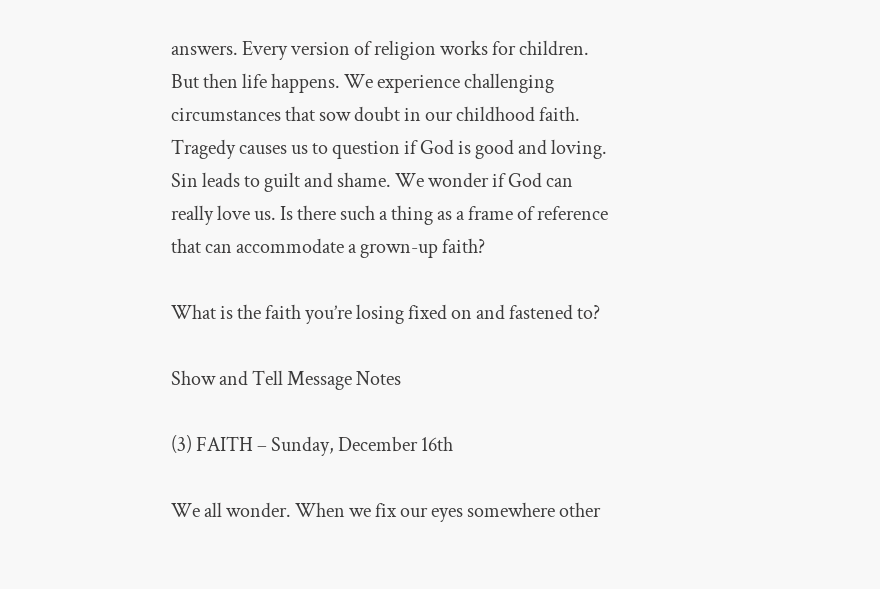answers. Every version of religion works for children. But then life happens. We experience challenging circumstances that sow doubt in our childhood faith. Tragedy causes us to question if God is good and loving. Sin leads to guilt and shame. We wonder if God can really love us. Is there such a thing as a frame of reference that can accommodate a grown-up faith?

What is the faith you’re losing fixed on and fastened to?

Show and Tell Message Notes

(3) FAITH – Sunday, December 16th

We all wonder. When we fix our eyes somewhere other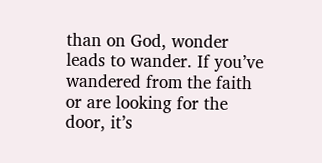than on God, wonder leads to wander. If you’ve wandered from the faith or are looking for the door, it’s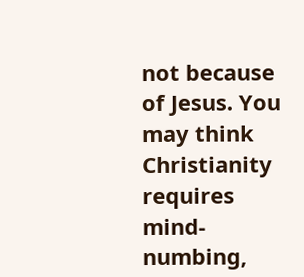not because of Jesus. You may think Christianity requires mind-numbing,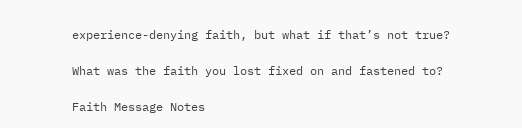experience-denying faith, but what if that’s not true?

What was the faith you lost fixed on and fastened to?

Faith Message Notes